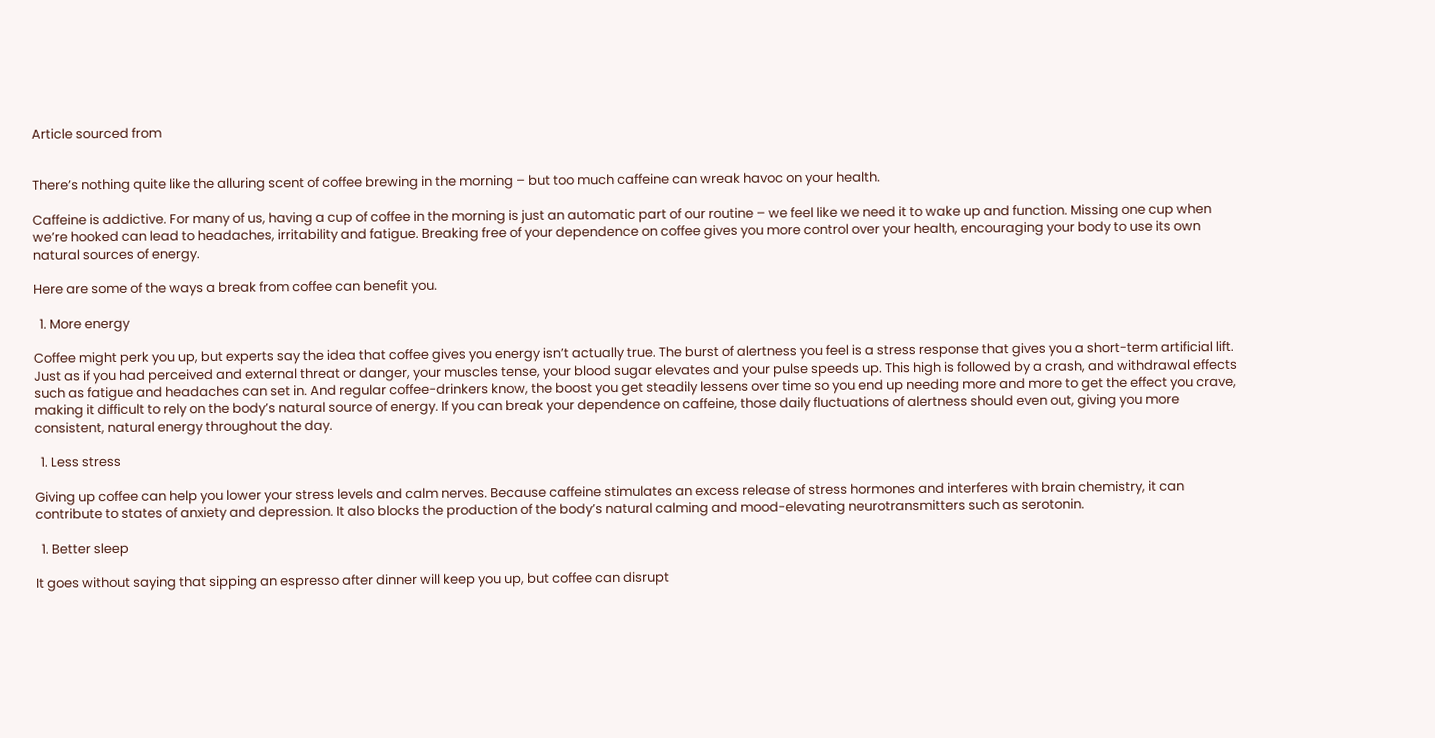Article sourced from


There’s nothing quite like the alluring scent of coffee brewing in the morning – but too much caffeine can wreak havoc on your health.

Caffeine is addictive. For many of us, having a cup of coffee in the morning is just an automatic part of our routine – we feel like we need it to wake up and function. Missing one cup when we’re hooked can lead to headaches, irritability and fatigue. Breaking free of your dependence on coffee gives you more control over your health, encouraging your body to use its own natural sources of energy.

Here are some of the ways a break from coffee can benefit you.

  1. More energy

Coffee might perk you up, but experts say the idea that coffee gives you energy isn’t actually true. The burst of alertness you feel is a stress response that gives you a short-term artificial lift. Just as if you had perceived and external threat or danger, your muscles tense, your blood sugar elevates and your pulse speeds up. This high is followed by a crash, and withdrawal effects such as fatigue and headaches can set in. And regular coffee-drinkers know, the boost you get steadily lessens over time so you end up needing more and more to get the effect you crave, making it difficult to rely on the body’s natural source of energy. If you can break your dependence on caffeine, those daily fluctuations of alertness should even out, giving you more consistent, natural energy throughout the day.

  1. Less stress

Giving up coffee can help you lower your stress levels and calm nerves. Because caffeine stimulates an excess release of stress hormones and interferes with brain chemistry, it can contribute to states of anxiety and depression. It also blocks the production of the body’s natural calming and mood-elevating neurotransmitters such as serotonin.

  1. Better sleep

It goes without saying that sipping an espresso after dinner will keep you up, but coffee can disrupt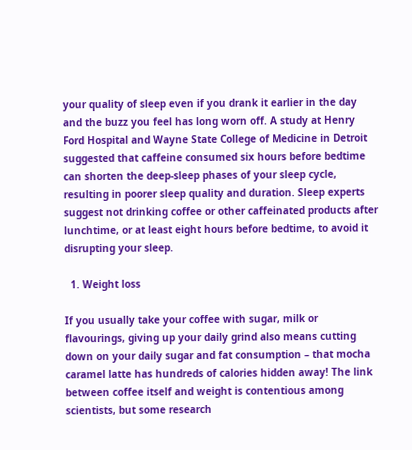your quality of sleep even if you drank it earlier in the day and the buzz you feel has long worn off. A study at Henry Ford Hospital and Wayne State College of Medicine in Detroit suggested that caffeine consumed six hours before bedtime can shorten the deep-sleep phases of your sleep cycle, resulting in poorer sleep quality and duration. Sleep experts suggest not drinking coffee or other caffeinated products after lunchtime, or at least eight hours before bedtime, to avoid it disrupting your sleep.

  1. Weight loss

If you usually take your coffee with sugar, milk or flavourings, giving up your daily grind also means cutting down on your daily sugar and fat consumption – that mocha caramel latte has hundreds of calories hidden away! The link between coffee itself and weight is contentious among scientists, but some research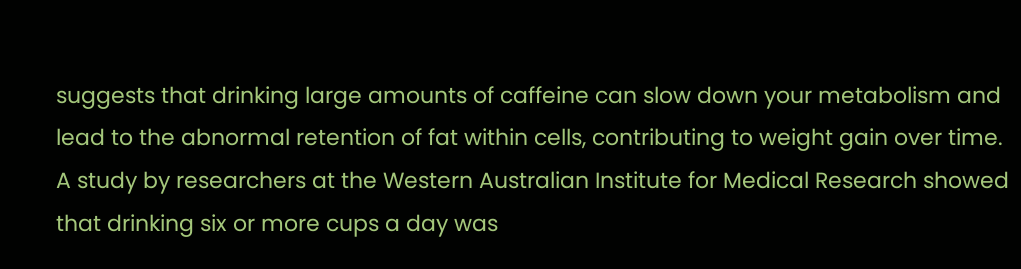suggests that drinking large amounts of caffeine can slow down your metabolism and lead to the abnormal retention of fat within cells, contributing to weight gain over time. A study by researchers at the Western Australian Institute for Medical Research showed that drinking six or more cups a day was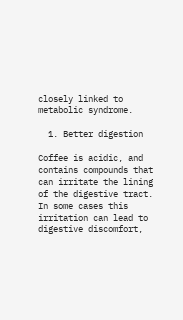closely linked to metabolic syndrome.

  1. Better digestion

Coffee is acidic, and contains compounds that can irritate the lining of the digestive tract. In some cases this irritation can lead to digestive discomfort,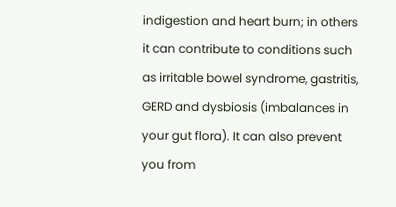indigestion and heart burn; in others it can contribute to conditions such as irritable bowel syndrome, gastritis, GERD and dysbiosis (imbalances in your gut flora). It can also prevent you from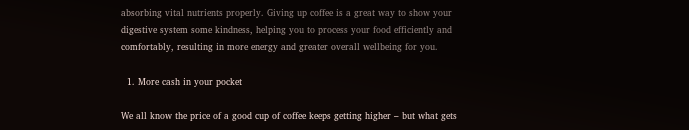absorbing vital nutrients properly. Giving up coffee is a great way to show your digestive system some kindness, helping you to process your food efficiently and comfortably, resulting in more energy and greater overall wellbeing for you.

  1. More cash in your pocket

We all know the price of a good cup of coffee keeps getting higher – but what gets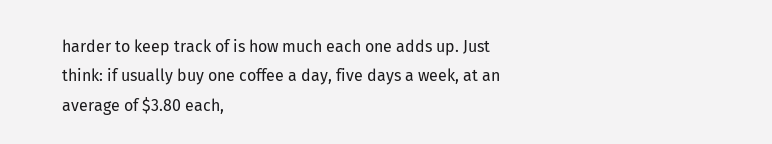harder to keep track of is how much each one adds up. Just think: if usually buy one coffee a day, five days a week, at an average of $3.80 each,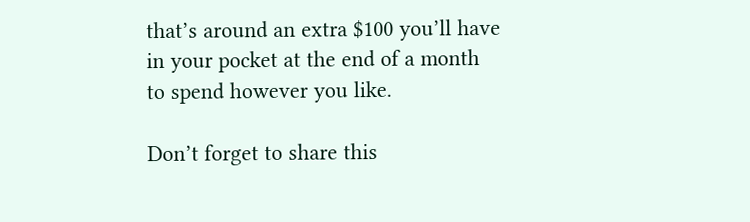that’s around an extra $100 you’ll have in your pocket at the end of a month to spend however you like.

Don’t forget to share this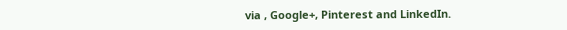via , Google+, Pinterest and LinkedIn.